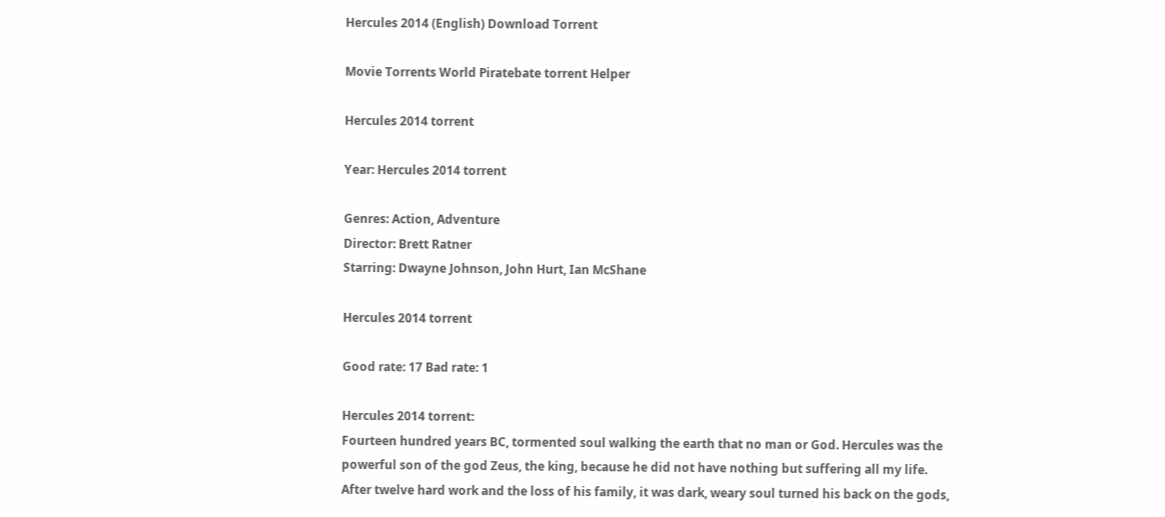Hercules 2014 (English) Download Torrent

Movie Torrents World Piratebate torrent Helper

Hercules 2014 torrent

Year: Hercules 2014 torrent

Genres: Action, Adventure
Director: Brett Ratner
Starring: Dwayne Johnson, John Hurt, Ian McShane

Hercules 2014 torrent

Good rate: 17 Bad rate: 1

Hercules 2014 torrent:
Fourteen hundred years BC, tormented soul walking the earth that no man or God. Hercules was the powerful son of the god Zeus, the king, because he did not have nothing but suffering all my life. After twelve hard work and the loss of his family, it was dark, weary soul turned his back on the gods,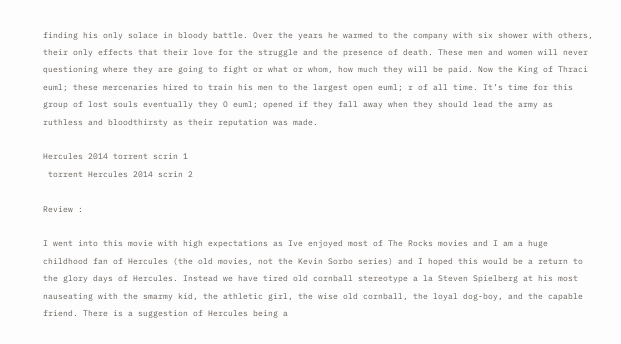finding his only solace in bloody battle. Over the years he warmed to the company with six shower with others, their only effects that their love for the struggle and the presence of death. These men and women will never questioning where they are going to fight or what or whom, how much they will be paid. Now the King of Thraci euml; these mercenaries hired to train his men to the largest open euml; r of all time. It’s time for this group of lost souls eventually they O euml; opened if they fall away when they should lead the army as ruthless and bloodthirsty as their reputation was made.

Hercules 2014 torrent scrin 1
 torrent Hercules 2014 scrin 2

Review :

I went into this movie with high expectations as Ive enjoyed most of The Rocks movies and I am a huge childhood fan of Hercules (the old movies, not the Kevin Sorbo series) and I hoped this would be a return to the glory days of Hercules. Instead we have tired old cornball stereotype a la Steven Spielberg at his most nauseating with the smarmy kid, the athletic girl, the wise old cornball, the loyal dog-boy, and the capable friend. There is a suggestion of Hercules being a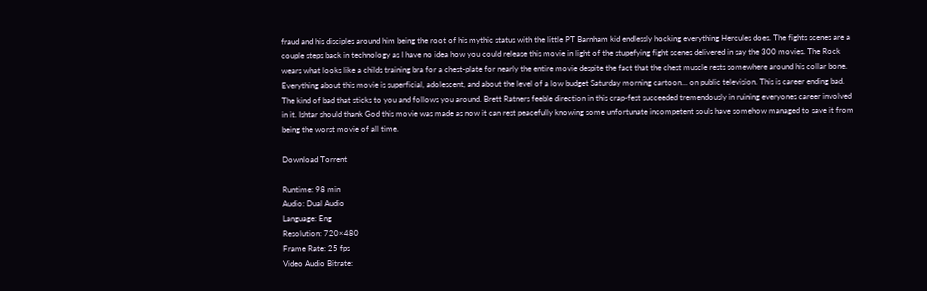fraud and his disciples around him being the root of his mythic status with the little PT Barnham kid endlessly hocking everything Hercules does. The fights scenes are a couple steps back in technology as I have no idea how you could release this movie in light of the stupefying fight scenes delivered in say the 300 movies. The Rock wears what looks like a childs training bra for a chest-plate for nearly the entire movie despite the fact that the chest muscle rests somewhere around his collar bone. Everything about this movie is superficial, adolescent, and about the level of a low budget Saturday morning cartoon… on public television. This is career ending bad. The kind of bad that sticks to you and follows you around. Brett Ratners feeble direction in this crap-fest succeeded tremendously in ruining everyones career involved in it. Ishtar should thank God this movie was made as now it can rest peacefully knowing some unfortunate incompetent souls have somehow managed to save it from being the worst movie of all time.

Download Torrent

Runtime: 98 min
Audio: Dual Audio
Language: Eng
Resolution: 720×480
Frame Rate: 25 fps
Video Audio Bitrate: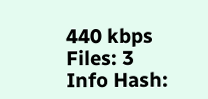440 kbps
Files: 3
Info Hash: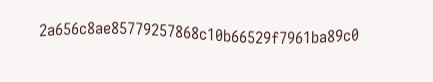2a656c8ae85779257868c10b66529f7961ba89c0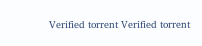Verified torrent Verified torrent